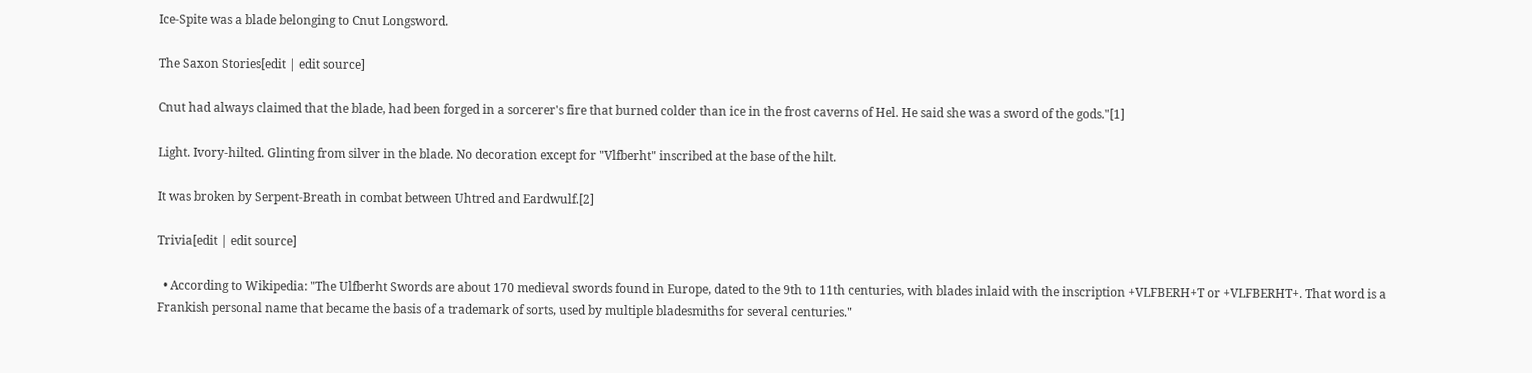Ice-Spite was a blade belonging to Cnut Longsword.

The Saxon Stories[edit | edit source]

Cnut had always claimed that the blade, had been forged in a sorcerer's fire that burned colder than ice in the frost caverns of Hel. He said she was a sword of the gods."[1]

Light. Ivory-hilted. Glinting from silver in the blade. No decoration except for "Vlfberht" inscribed at the base of the hilt.

It was broken by Serpent-Breath in combat between Uhtred and Eardwulf.[2]

Trivia[edit | edit source]

  • According to Wikipedia: "The Ulfberht Swords are about 170 medieval swords found in Europe, dated to the 9th to 11th centuries, with blades inlaid with the inscription +VLFBERH+T or +VLFBERHT+. That word is a Frankish personal name that became the basis of a trademark of sorts, used by multiple bladesmiths for several centuries."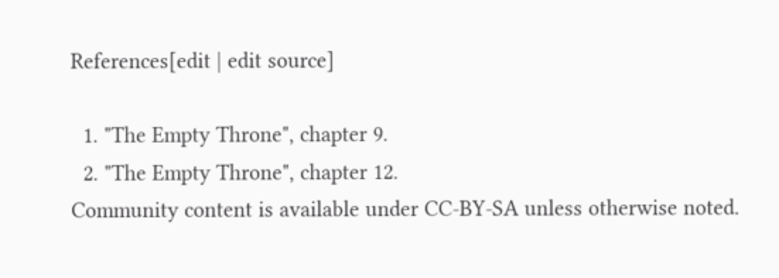References[edit | edit source]

  1. "The Empty Throne", chapter 9.
  2. "The Empty Throne", chapter 12.
Community content is available under CC-BY-SA unless otherwise noted.